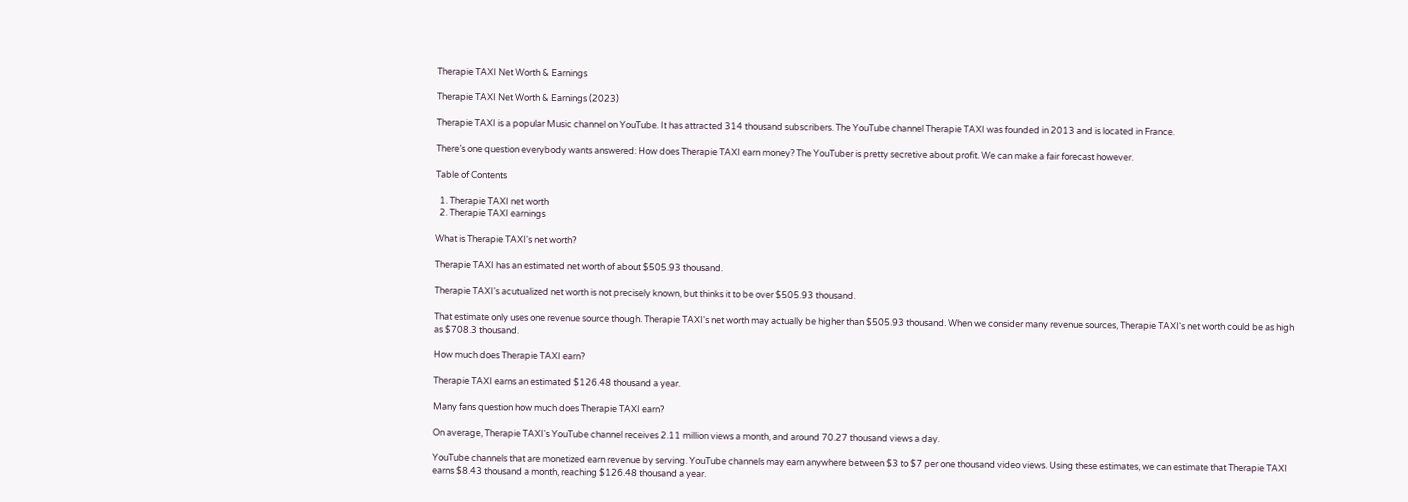Therapie TAXI Net Worth & Earnings

Therapie TAXI Net Worth & Earnings (2023)

Therapie TAXI is a popular Music channel on YouTube. It has attracted 314 thousand subscribers. The YouTube channel Therapie TAXI was founded in 2013 and is located in France.

There’s one question everybody wants answered: How does Therapie TAXI earn money? The YouTuber is pretty secretive about profit. We can make a fair forecast however.

Table of Contents

  1. Therapie TAXI net worth
  2. Therapie TAXI earnings

What is Therapie TAXI's net worth?

Therapie TAXI has an estimated net worth of about $505.93 thousand.

Therapie TAXI's acutualized net worth is not precisely known, but thinks it to be over $505.93 thousand.

That estimate only uses one revenue source though. Therapie TAXI's net worth may actually be higher than $505.93 thousand. When we consider many revenue sources, Therapie TAXI's net worth could be as high as $708.3 thousand.

How much does Therapie TAXI earn?

Therapie TAXI earns an estimated $126.48 thousand a year.

Many fans question how much does Therapie TAXI earn?

On average, Therapie TAXI's YouTube channel receives 2.11 million views a month, and around 70.27 thousand views a day.

YouTube channels that are monetized earn revenue by serving. YouTube channels may earn anywhere between $3 to $7 per one thousand video views. Using these estimates, we can estimate that Therapie TAXI earns $8.43 thousand a month, reaching $126.48 thousand a year.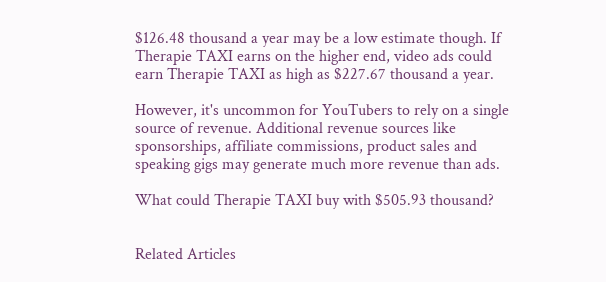$126.48 thousand a year may be a low estimate though. If Therapie TAXI earns on the higher end, video ads could earn Therapie TAXI as high as $227.67 thousand a year.

However, it's uncommon for YouTubers to rely on a single source of revenue. Additional revenue sources like sponsorships, affiliate commissions, product sales and speaking gigs may generate much more revenue than ads.

What could Therapie TAXI buy with $505.93 thousand?


Related Articles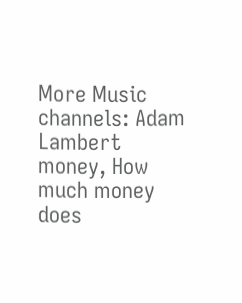More Music channels: Adam Lambert money, How much money does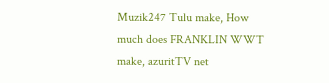Muzik247 Tulu make, How much does FRANKLIN WWT make, azuritTV net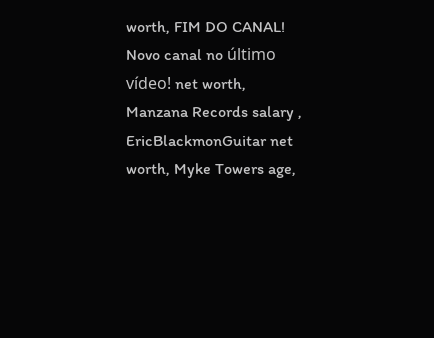worth, FIM DO CANAL! Novo canal no último vídeo! net worth, Manzana Records salary , EricBlackmonGuitar net worth, Myke Towers age,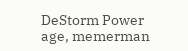DeStorm Power age, memerman